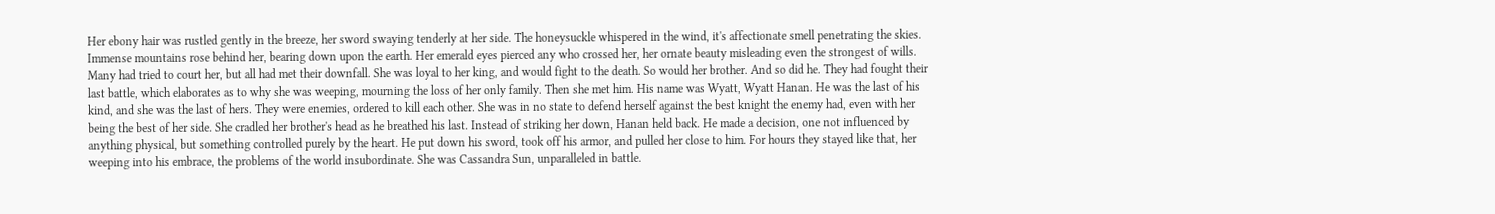Her ebony hair was rustled gently in the breeze, her sword swaying tenderly at her side. The honeysuckle whispered in the wind, it's affectionate smell penetrating the skies. Immense mountains rose behind her, bearing down upon the earth. Her emerald eyes pierced any who crossed her, her ornate beauty misleading even the strongest of wills. Many had tried to court her, but all had met their downfall. She was loyal to her king, and would fight to the death. So would her brother. And so did he. They had fought their last battle, which elaborates as to why she was weeping, mourning the loss of her only family. Then she met him. His name was Wyatt, Wyatt Hanan. He was the last of his kind, and she was the last of hers. They were enemies, ordered to kill each other. She was in no state to defend herself against the best knight the enemy had, even with her being the best of her side. She cradled her brother's head as he breathed his last. Instead of striking her down, Hanan held back. He made a decision, one not influenced by anything physical, but something controlled purely by the heart. He put down his sword, took off his armor, and pulled her close to him. For hours they stayed like that, her weeping into his embrace, the problems of the world insubordinate. She was Cassandra Sun, unparalleled in battle.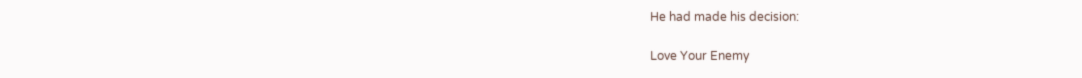He had made his decision:

Love Your Enemy